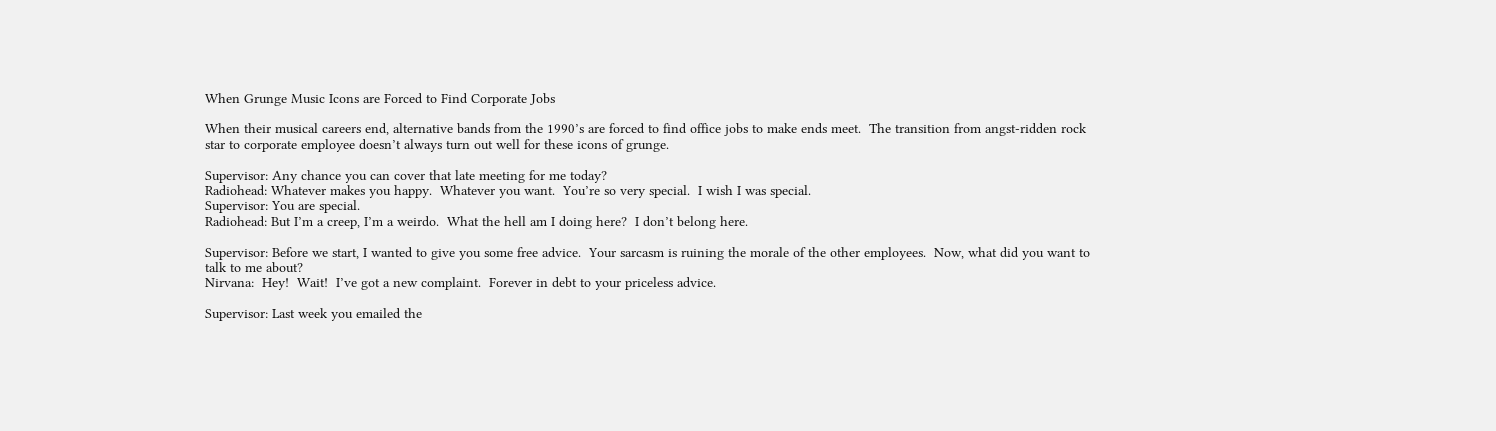When Grunge Music Icons are Forced to Find Corporate Jobs

When their musical careers end, alternative bands from the 1990’s are forced to find office jobs to make ends meet.  The transition from angst-ridden rock star to corporate employee doesn’t always turn out well for these icons of grunge.

Supervisor: Any chance you can cover that late meeting for me today?
Radiohead: Whatever makes you happy.  Whatever you want.  You’re so very special.  I wish I was special.
Supervisor: You are special.
Radiohead: But I’m a creep, I’m a weirdo.  What the hell am I doing here?  I don’t belong here.

Supervisor: Before we start, I wanted to give you some free advice.  Your sarcasm is ruining the morale of the other employees.  Now, what did you want to talk to me about?
Nirvana:  Hey!  Wait!  I’ve got a new complaint.  Forever in debt to your priceless advice.

Supervisor: Last week you emailed the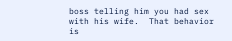boss telling him you had sex with his wife.  That behavior is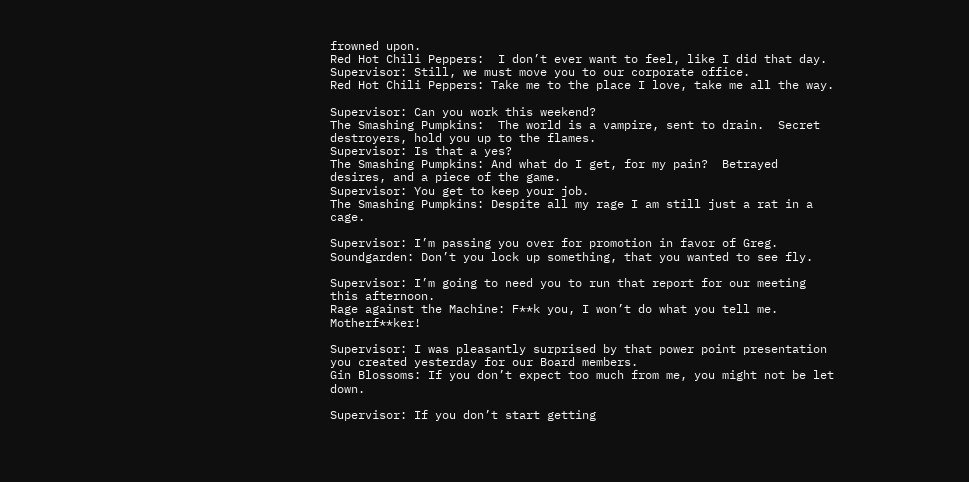frowned upon.
Red Hot Chili Peppers:  I don’t ever want to feel, like I did that day.
Supervisor: Still, we must move you to our corporate office.
Red Hot Chili Peppers: Take me to the place I love, take me all the way.

Supervisor: Can you work this weekend?
The Smashing Pumpkins:  The world is a vampire, sent to drain.  Secret destroyers, hold you up to the flames.
Supervisor: Is that a yes?
The Smashing Pumpkins: And what do I get, for my pain?  Betrayed desires, and a piece of the game.
Supervisor: You get to keep your job.
The Smashing Pumpkins: Despite all my rage I am still just a rat in a cage.

Supervisor: I’m passing you over for promotion in favor of Greg.
Soundgarden: Don’t you lock up something, that you wanted to see fly.

Supervisor: I’m going to need you to run that report for our meeting this afternoon.
Rage against the Machine: F**k you, I won’t do what you tell me. Motherf**ker!

Supervisor: I was pleasantly surprised by that power point presentation you created yesterday for our Board members.
Gin Blossoms: If you don’t expect too much from me, you might not be let down.

Supervisor: If you don’t start getting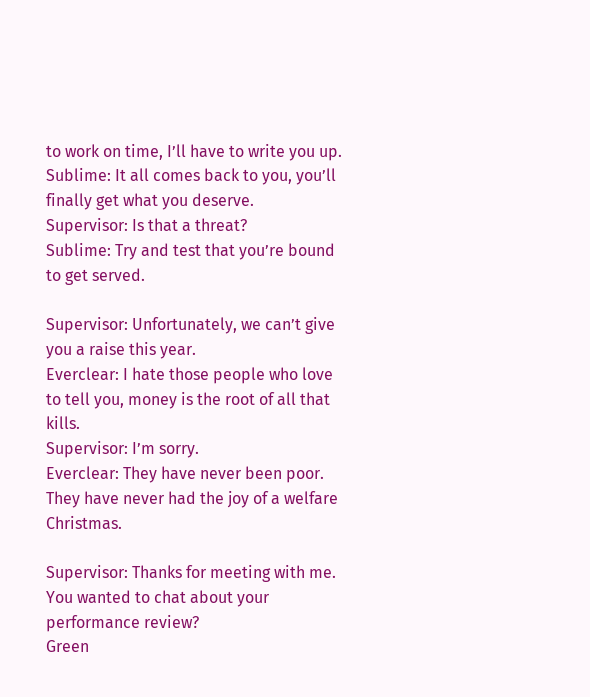to work on time, I’ll have to write you up.
Sublime: It all comes back to you, you’ll finally get what you deserve.
Supervisor: Is that a threat?
Sublime: Try and test that you’re bound to get served.

Supervisor: Unfortunately, we can’t give you a raise this year.
Everclear: I hate those people who love to tell you, money is the root of all that kills.
Supervisor: I’m sorry.
Everclear: They have never been poor.  They have never had the joy of a welfare Christmas.

Supervisor: Thanks for meeting with me.  You wanted to chat about your performance review?
Green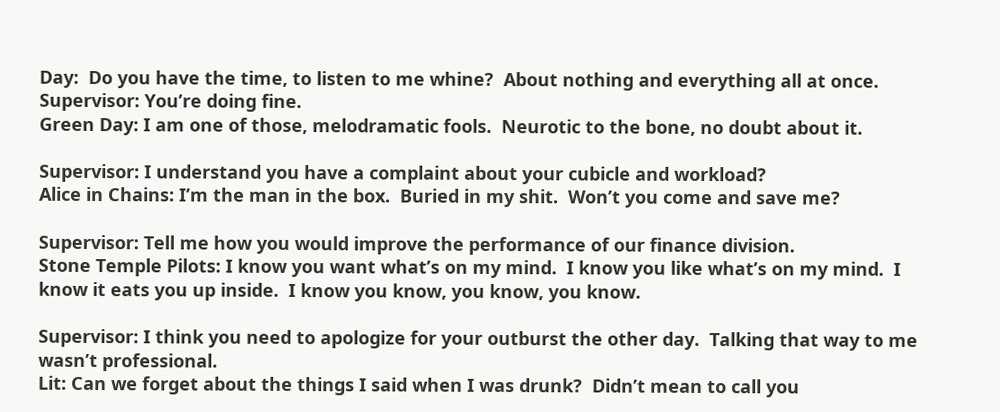Day:  Do you have the time, to listen to me whine?  About nothing and everything all at once.
Supervisor: You’re doing fine.
Green Day: I am one of those, melodramatic fools.  Neurotic to the bone, no doubt about it.

Supervisor: I understand you have a complaint about your cubicle and workload?
Alice in Chains: I’m the man in the box.  Buried in my shit.  Won’t you come and save me?

Supervisor: Tell me how you would improve the performance of our finance division.
Stone Temple Pilots: I know you want what’s on my mind.  I know you like what’s on my mind.  I know it eats you up inside.  I know you know, you know, you know.

Supervisor: I think you need to apologize for your outburst the other day.  Talking that way to me wasn’t professional.
Lit: Can we forget about the things I said when I was drunk?  Didn’t mean to call you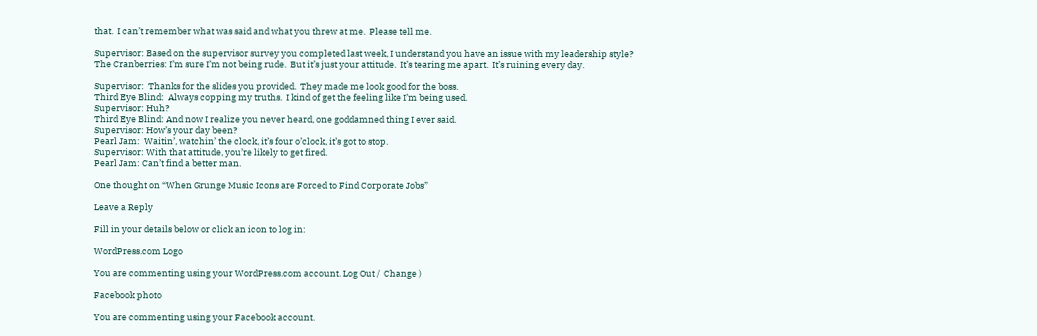that.  I can’t remember what was said and what you threw at me.  Please tell me.

Supervisor: Based on the supervisor survey you completed last week, I understand you have an issue with my leadership style?
The Cranberries: I’m sure I’m not being rude.  But it’s just your attitude.  It’s tearing me apart.  It’s ruining every day.

Supervisor:  Thanks for the slides you provided.  They made me look good for the boss.
Third Eye Blind:  Always copping my truths.  I kind of get the feeling like I’m being used.
Supervisor: Huh?
Third Eye Blind: And now I realize you never heard, one goddamned thing I ever said.
Supervisor: How’s your day been?
Pearl Jam:  Waitin’, watchin’ the clock, it’s four o’clock, it’s got to stop.
Supervisor: With that attitude, you’re likely to get fired.
Pearl Jam: Can’t find a better man.

One thought on “When Grunge Music Icons are Forced to Find Corporate Jobs”

Leave a Reply

Fill in your details below or click an icon to log in:

WordPress.com Logo

You are commenting using your WordPress.com account. Log Out /  Change )

Facebook photo

You are commenting using your Facebook account.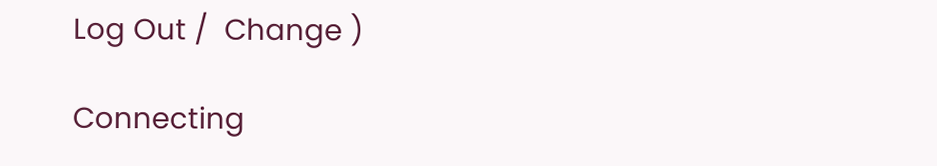Log Out /  Change )

Connecting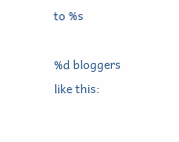to %s

%d bloggers like this: